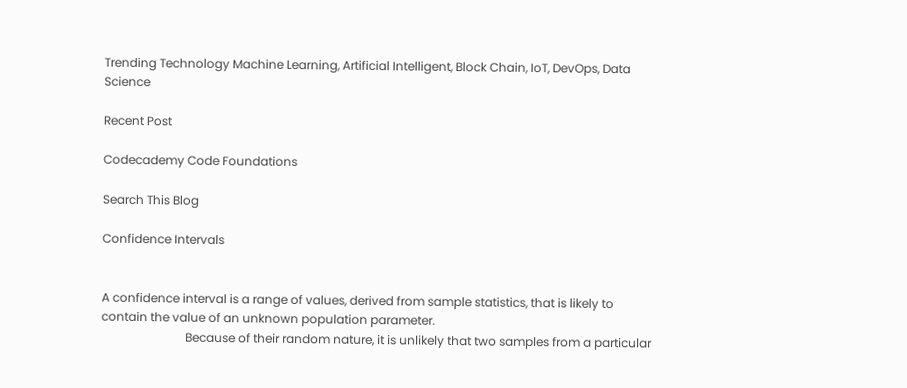Trending Technology Machine Learning, Artificial Intelligent, Block Chain, IoT, DevOps, Data Science

Recent Post

Codecademy Code Foundations

Search This Blog

Confidence Intervals


A confidence interval is a range of values, derived from sample statistics, that is likely to contain the value of an unknown population parameter.
                            Because of their random nature, it is unlikely that two samples from a particular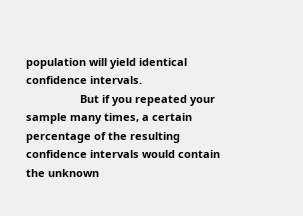population will yield identical confidence intervals.
                  But if you repeated your sample many times, a certain percentage of the resulting confidence intervals would contain the unknown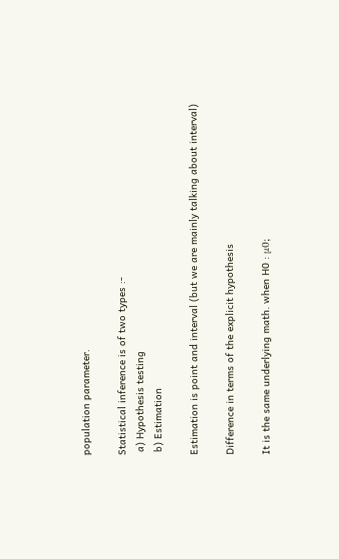population parameter.

Statistical inference is of two types :-
 a) Hypothesis testing
 b) Estimation

Estimation is point and interval (but we are mainly talking about interval)

Difference in terms of the explicit hypothesis

It is the same underlying math. when H0 : μ0;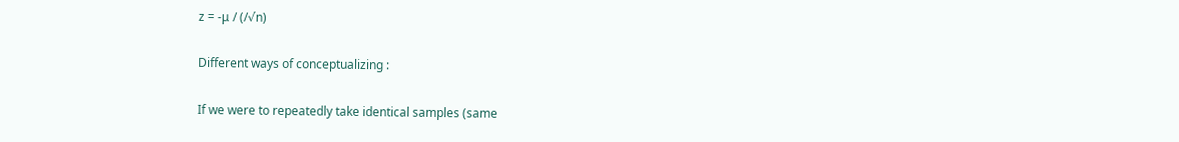z = -μ / (/√n)

Different ways of conceptualizing :

If we were to repeatedly take identical samples (same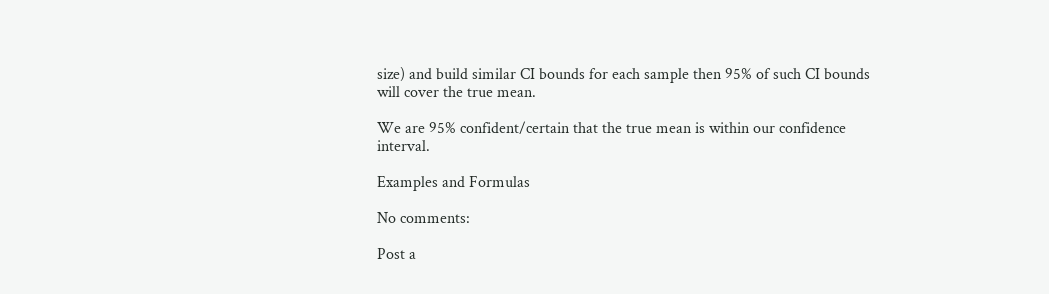size) and build similar CI bounds for each sample then 95% of such CI bounds will cover the true mean.

We are 95% confident/certain that the true mean is within our confidence interval.

Examples and Formulas

No comments:

Post a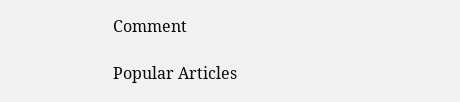Comment

Popular Articles